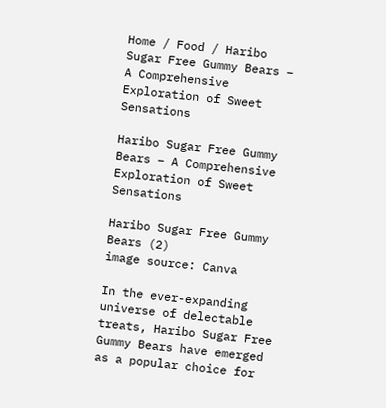Home / Food / Haribo Sugar Free Gummy Bears – A Comprehensive Exploration of Sweet Sensations

Haribo Sugar Free Gummy Bears – A Comprehensive Exploration of Sweet Sensations

Haribo Sugar Free Gummy Bears (2)
image source: Canva

In the ever-expanding universe of delectable treats, Haribo Sugar Free Gummy Bears have emerged as a popular choice for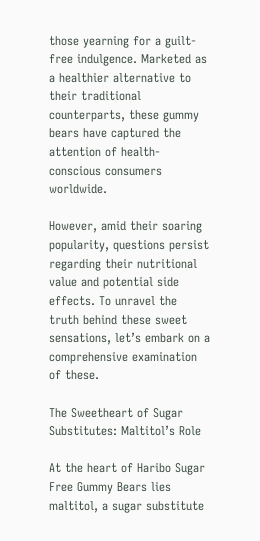those yearning for a guilt-free indulgence. Marketed as a healthier alternative to their traditional counterparts, these gummy bears have captured the attention of health-conscious consumers worldwide.

However, amid their soaring popularity, questions persist regarding their nutritional value and potential side effects. To unravel the truth behind these sweet sensations, let’s embark on a comprehensive examination of these.

The Sweetheart of Sugar Substitutes: Maltitol’s Role

At the heart of Haribo Sugar Free Gummy Bears lies maltitol, a sugar substitute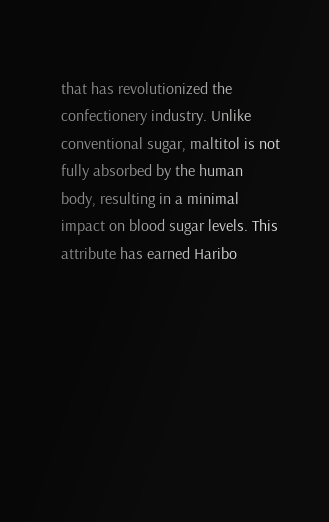that has revolutionized the confectionery industry. Unlike conventional sugar, maltitol is not fully absorbed by the human body, resulting in a minimal impact on blood sugar levels. This attribute has earned Haribo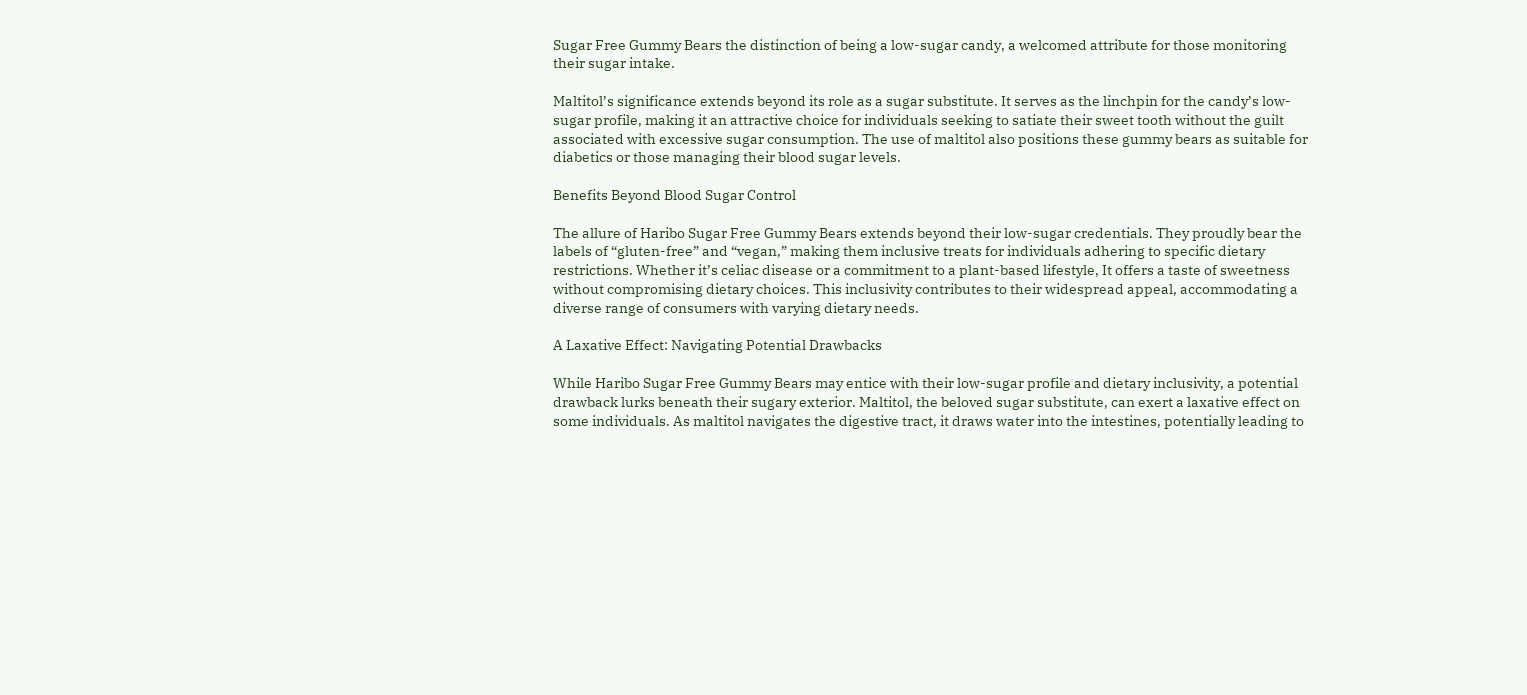Sugar Free Gummy Bears the distinction of being a low-sugar candy, a welcomed attribute for those monitoring their sugar intake.

Maltitol’s significance extends beyond its role as a sugar substitute. It serves as the linchpin for the candy’s low-sugar profile, making it an attractive choice for individuals seeking to satiate their sweet tooth without the guilt associated with excessive sugar consumption. The use of maltitol also positions these gummy bears as suitable for diabetics or those managing their blood sugar levels.

Benefits Beyond Blood Sugar Control

The allure of Haribo Sugar Free Gummy Bears extends beyond their low-sugar credentials. They proudly bear the labels of “gluten-free” and “vegan,” making them inclusive treats for individuals adhering to specific dietary restrictions. Whether it’s celiac disease or a commitment to a plant-based lifestyle, It offers a taste of sweetness without compromising dietary choices. This inclusivity contributes to their widespread appeal, accommodating a diverse range of consumers with varying dietary needs.

A Laxative Effect: Navigating Potential Drawbacks

While Haribo Sugar Free Gummy Bears may entice with their low-sugar profile and dietary inclusivity, a potential drawback lurks beneath their sugary exterior. Maltitol, the beloved sugar substitute, can exert a laxative effect on some individuals. As maltitol navigates the digestive tract, it draws water into the intestines, potentially leading to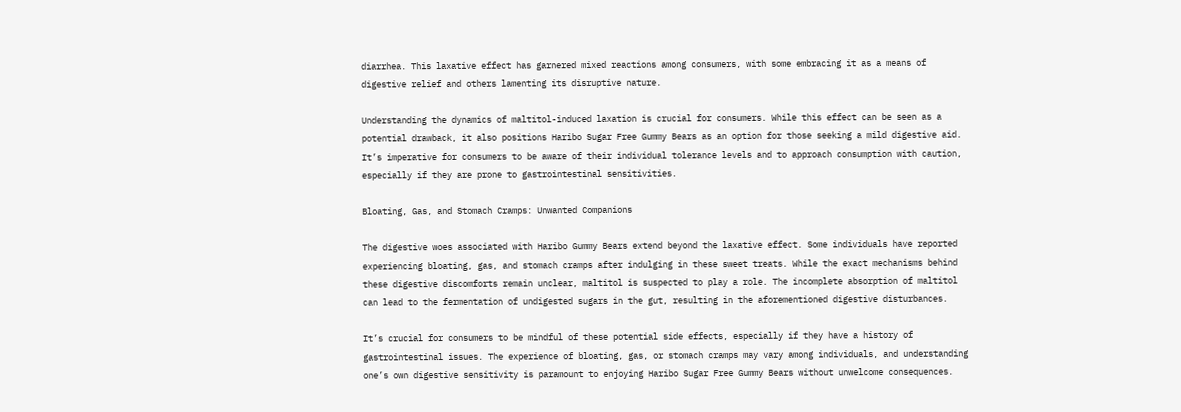diarrhea. This laxative effect has garnered mixed reactions among consumers, with some embracing it as a means of digestive relief and others lamenting its disruptive nature.

Understanding the dynamics of maltitol-induced laxation is crucial for consumers. While this effect can be seen as a potential drawback, it also positions Haribo Sugar Free Gummy Bears as an option for those seeking a mild digestive aid. It’s imperative for consumers to be aware of their individual tolerance levels and to approach consumption with caution, especially if they are prone to gastrointestinal sensitivities.

Bloating, Gas, and Stomach Cramps: Unwanted Companions

The digestive woes associated with Haribo Gummy Bears extend beyond the laxative effect. Some individuals have reported experiencing bloating, gas, and stomach cramps after indulging in these sweet treats. While the exact mechanisms behind these digestive discomforts remain unclear, maltitol is suspected to play a role. The incomplete absorption of maltitol can lead to the fermentation of undigested sugars in the gut, resulting in the aforementioned digestive disturbances.

It’s crucial for consumers to be mindful of these potential side effects, especially if they have a history of gastrointestinal issues. The experience of bloating, gas, or stomach cramps may vary among individuals, and understanding one’s own digestive sensitivity is paramount to enjoying Haribo Sugar Free Gummy Bears without unwelcome consequences.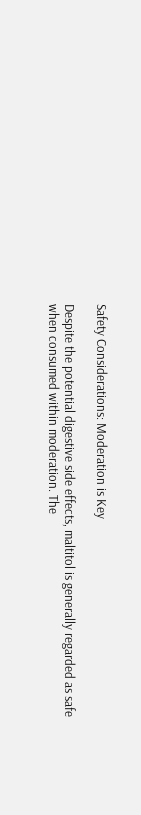Safety Considerations: Moderation is Key

Despite the potential digestive side effects, maltitol is generally regarded as safe when consumed within moderation. The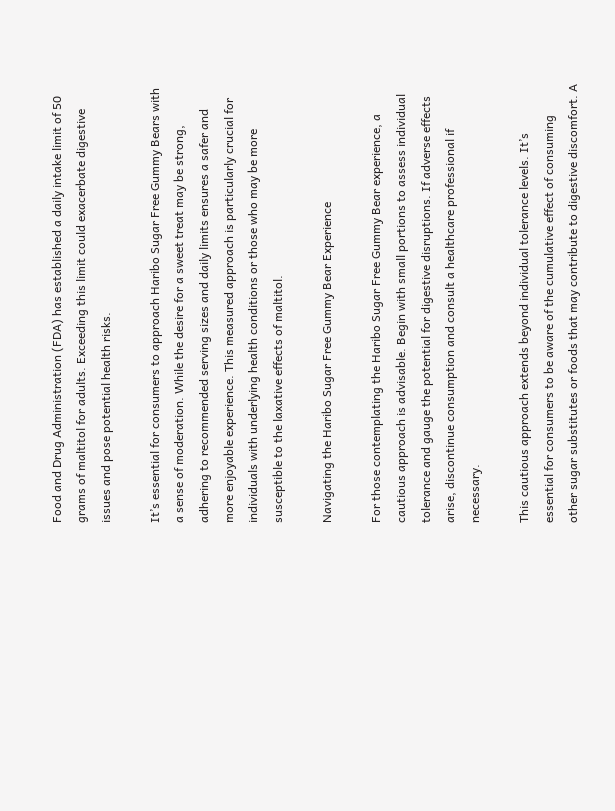Food and Drug Administration (FDA) has established a daily intake limit of 50 grams of maltitol for adults. Exceeding this limit could exacerbate digestive issues and pose potential health risks.

It’s essential for consumers to approach Haribo Sugar Free Gummy Bears with a sense of moderation. While the desire for a sweet treat may be strong, adhering to recommended serving sizes and daily limits ensures a safer and more enjoyable experience. This measured approach is particularly crucial for individuals with underlying health conditions or those who may be more susceptible to the laxative effects of maltitol.

Navigating the Haribo Sugar Free Gummy Bear Experience

For those contemplating the Haribo Sugar Free Gummy Bear experience, a cautious approach is advisable. Begin with small portions to assess individual tolerance and gauge the potential for digestive disruptions. If adverse effects arise, discontinue consumption and consult a healthcare professional if necessary.

This cautious approach extends beyond individual tolerance levels. It’s essential for consumers to be aware of the cumulative effect of consuming other sugar substitutes or foods that may contribute to digestive discomfort. A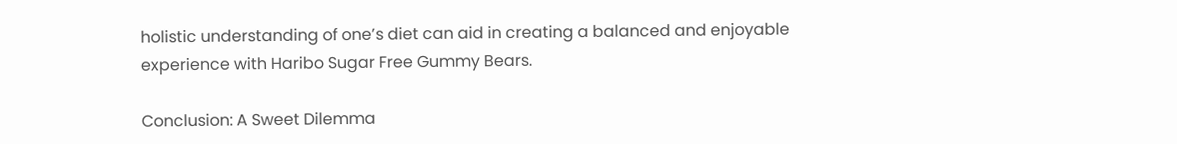holistic understanding of one’s diet can aid in creating a balanced and enjoyable experience with Haribo Sugar Free Gummy Bears.

Conclusion: A Sweet Dilemma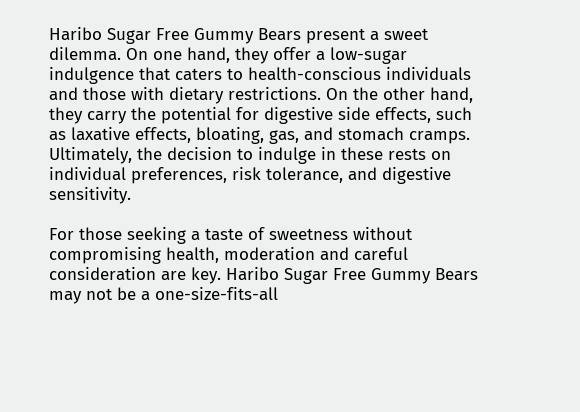Haribo Sugar Free Gummy Bears present a sweet dilemma. On one hand, they offer a low-sugar indulgence that caters to health-conscious individuals and those with dietary restrictions. On the other hand, they carry the potential for digestive side effects, such as laxative effects, bloating, gas, and stomach cramps. Ultimately, the decision to indulge in these rests on individual preferences, risk tolerance, and digestive sensitivity.

For those seeking a taste of sweetness without compromising health, moderation and careful consideration are key. Haribo Sugar Free Gummy Bears may not be a one-size-fits-all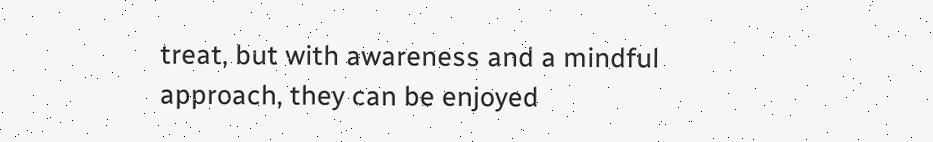treat, but with awareness and a mindful approach, they can be enjoyed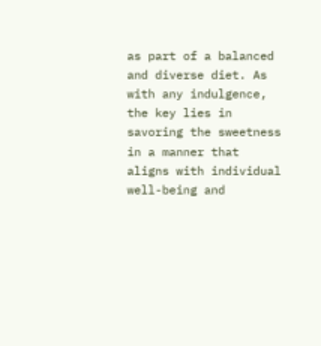as part of a balanced and diverse diet. As with any indulgence, the key lies in savoring the sweetness in a manner that aligns with individual well-being and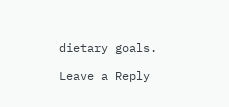dietary goals.

Leave a Reply